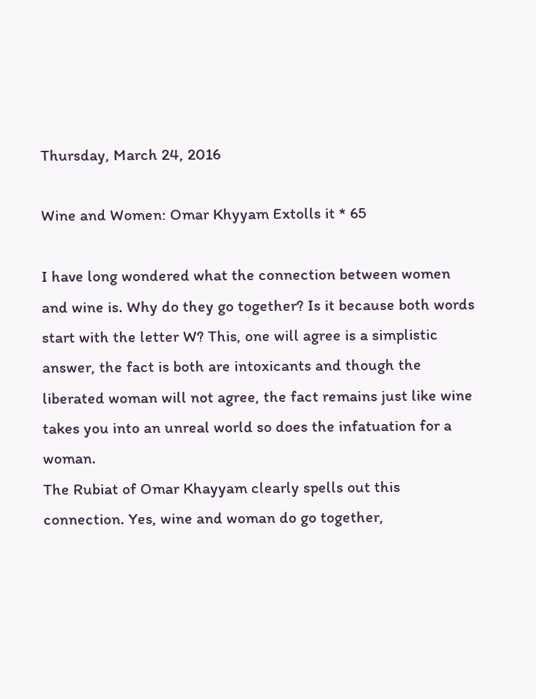Thursday, March 24, 2016

Wine and Women: Omar Khyyam Extolls it * 65

I have long wondered what the connection between women  and wine is. Why do they go together? Is it because both words start with the letter W? This, one will agree is a simplistic answer, the fact is both are intoxicants and though the liberated woman will not agree, the fact remains just like wine takes you into an unreal world so does the infatuation for a woman.
The Rubiat of Omar Khayyam clearly spells out this connection. Yes, wine and woman do go together,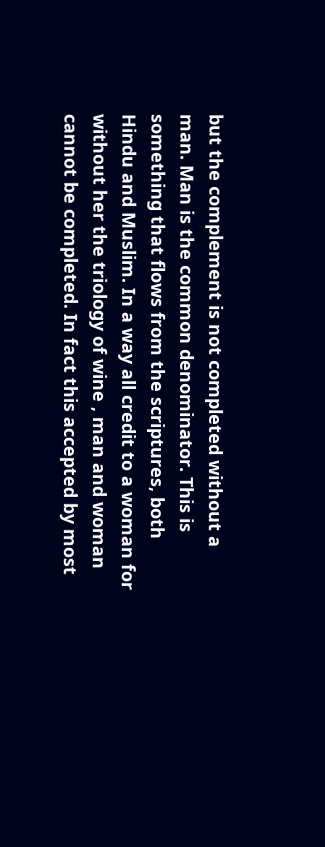but the complement is not completed without a man. Man is the common denominator. This is something that flows from the scriptures, both Hindu and Muslim. In a way all credit to a woman for without her the triology of wine , man and woman cannot be completed. In fact this accepted by most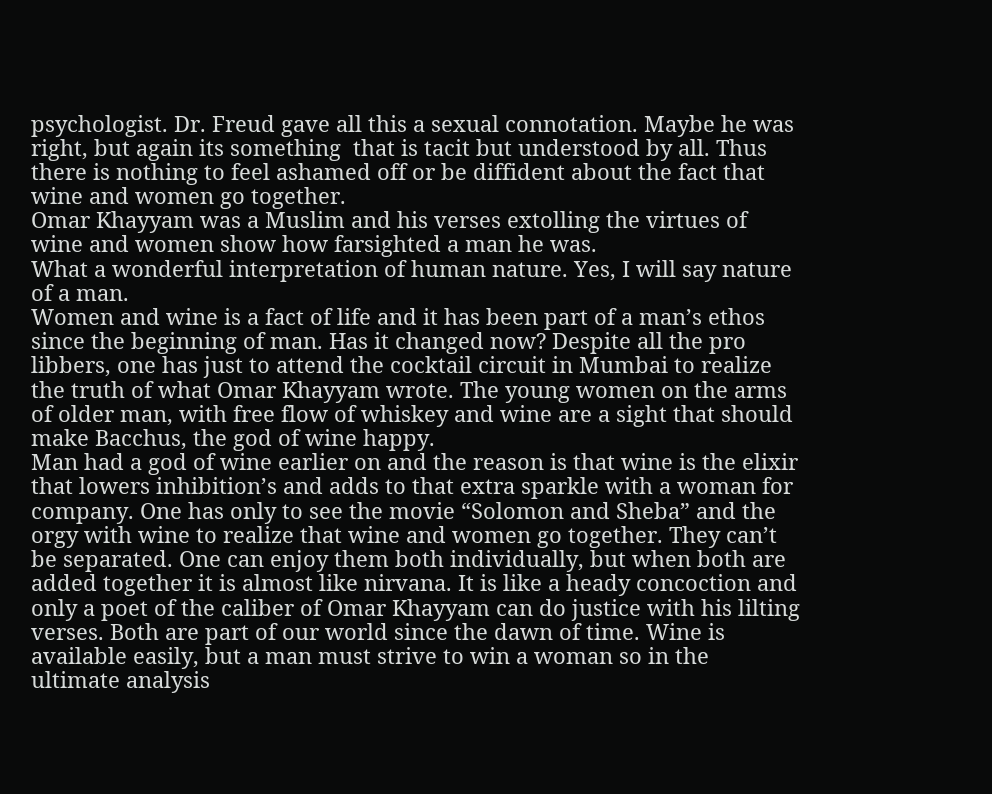psychologist. Dr. Freud gave all this a sexual connotation. Maybe he was right, but again its something  that is tacit but understood by all. Thus there is nothing to feel ashamed off or be diffident about the fact that wine and women go together.
Omar Khayyam was a Muslim and his verses extolling the virtues of wine and women show how farsighted a man he was.
What a wonderful interpretation of human nature. Yes, I will say nature of a man.
Women and wine is a fact of life and it has been part of a man’s ethos since the beginning of man. Has it changed now? Despite all the pro libbers, one has just to attend the cocktail circuit in Mumbai to realize the truth of what Omar Khayyam wrote. The young women on the arms of older man, with free flow of whiskey and wine are a sight that should make Bacchus, the god of wine happy.
Man had a god of wine earlier on and the reason is that wine is the elixir that lowers inhibition’s and adds to that extra sparkle with a woman for company. One has only to see the movie “Solomon and Sheba” and the orgy with wine to realize that wine and women go together. They can’t be separated. One can enjoy them both individually, but when both are added together it is almost like nirvana. It is like a heady concoction and only a poet of the caliber of Omar Khayyam can do justice with his lilting verses. Both are part of our world since the dawn of time. Wine is available easily, but a man must strive to win a woman so in the ultimate analysis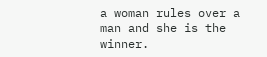a woman rules over a man and she is the winner.